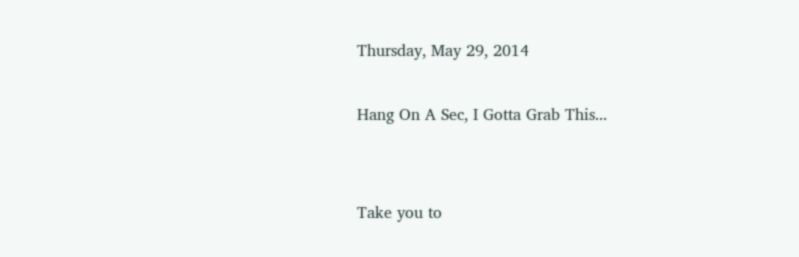Thursday, May 29, 2014

Hang On A Sec, I Gotta Grab This...


Take you to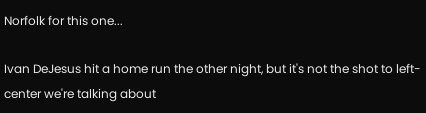Norfolk for this one...

Ivan DeJesus hit a home run the other night, but it's not the shot to left-center we're talking about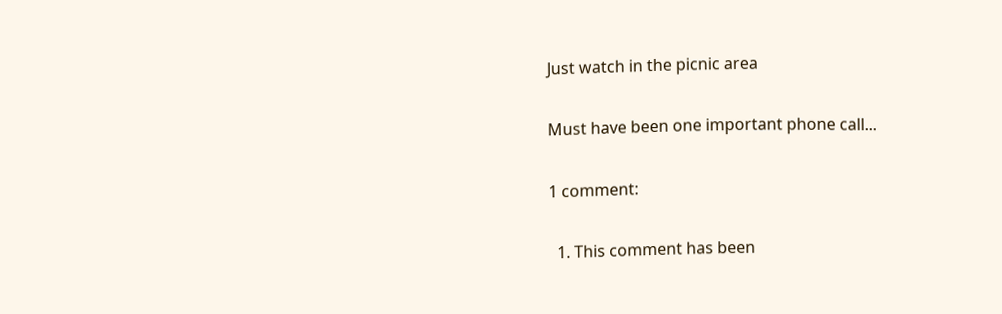Just watch in the picnic area

Must have been one important phone call...

1 comment:

  1. This comment has been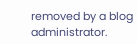removed by a blog administrator.